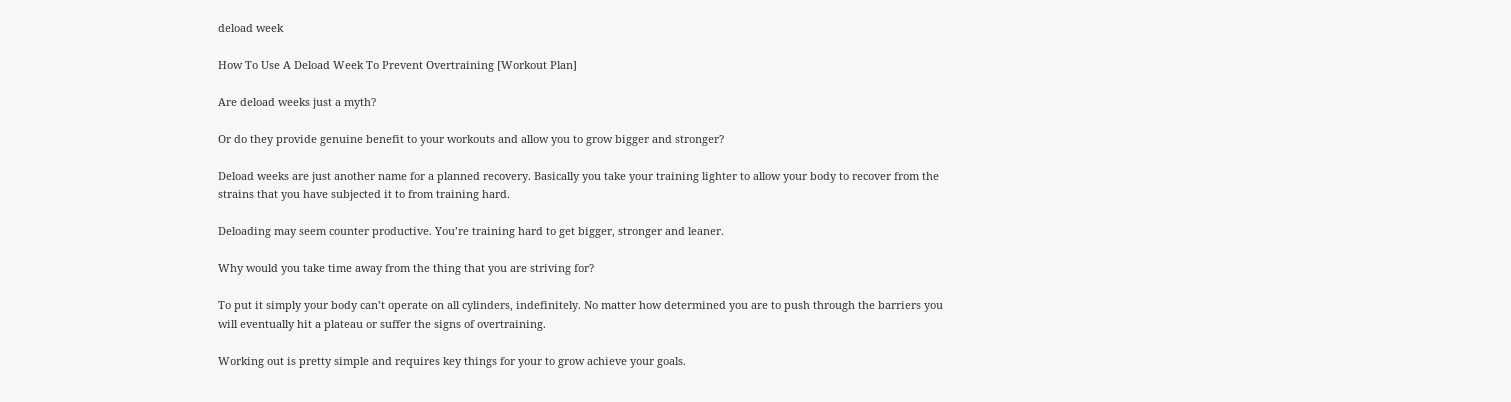deload week

How To Use A Deload Week To Prevent Overtraining [Workout Plan]

Are deload weeks just a myth?

Or do they provide genuine benefit to your workouts and allow you to grow bigger and stronger?

Deload weeks are just another name for a planned recovery. Basically you take your training lighter to allow your body to recover from the strains that you have subjected it to from training hard.

Deloading may seem counter productive. You’re training hard to get bigger, stronger and leaner.

Why would you take time away from the thing that you are striving for?

To put it simply your body can’t operate on all cylinders, indefinitely. No matter how determined you are to push through the barriers you will eventually hit a plateau or suffer the signs of overtraining.

Working out is pretty simple and requires key things for your to grow achieve your goals.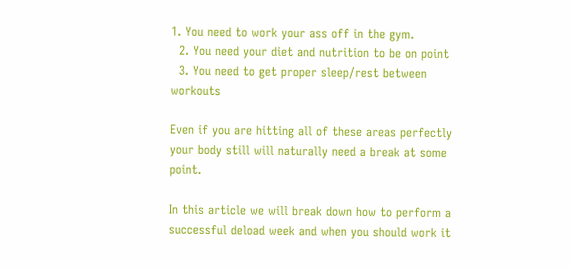1. You need to work your ass off in the gym.
  2. You need your diet and nutrition to be on point
  3. You need to get proper sleep/rest between workouts

Even if you are hitting all of these areas perfectly your body still will naturally need a break at some point.

In this article we will break down how to perform a successful deload week and when you should work it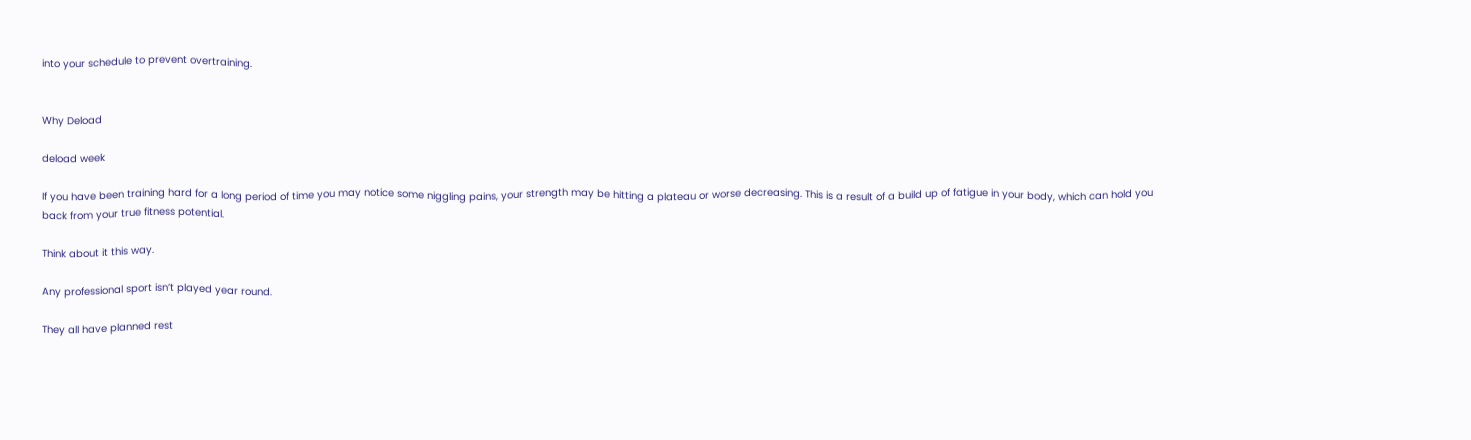into your schedule to prevent overtraining.


Why Deload

deload week

If you have been training hard for a long period of time you may notice some niggling pains, your strength may be hitting a plateau or worse decreasing. This is a result of a build up of fatigue in your body, which can hold you back from your true fitness potential.

Think about it this way.

Any professional sport isn’t played year round.

They all have planned rest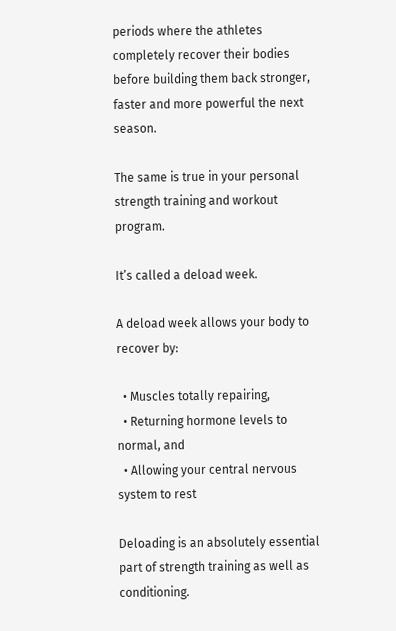periods where the athletes completely recover their bodies before building them back stronger, faster and more powerful the next season.

The same is true in your personal strength training and workout program.

It’s called a deload week.

A deload week allows your body to recover by:

  • Muscles totally repairing,
  • Returning hormone levels to normal, and
  • Allowing your central nervous system to rest

Deloading is an absolutely essential part of strength training as well as conditioning.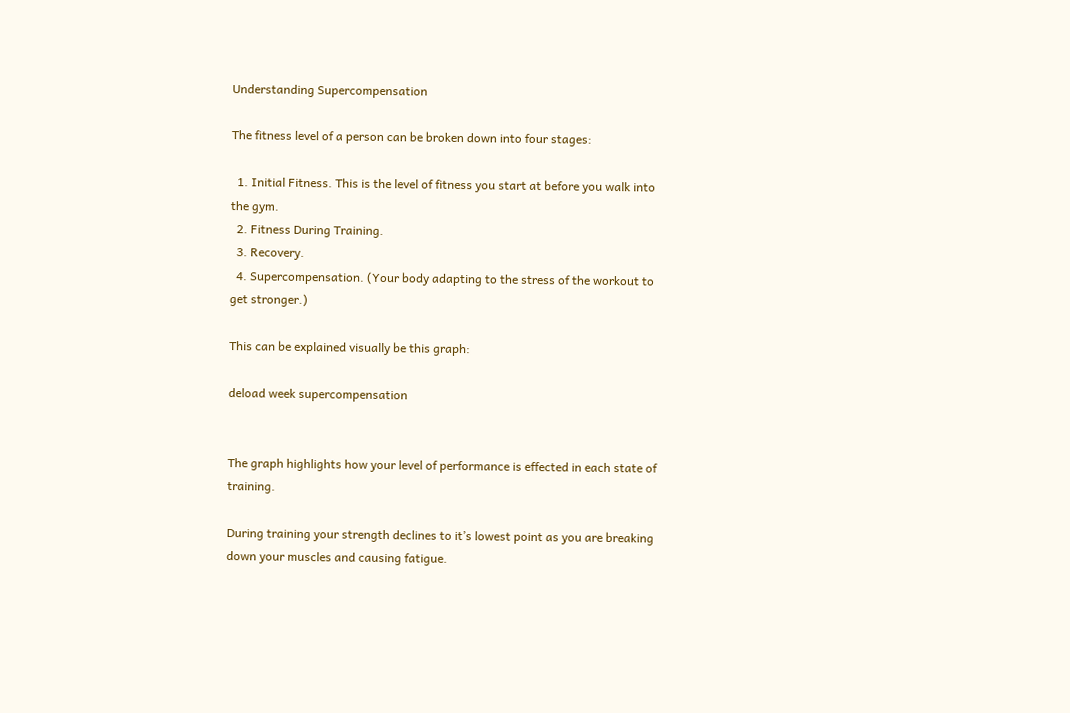Understanding Supercompensation

The fitness level of a person can be broken down into four stages:

  1. Initial Fitness. This is the level of fitness you start at before you walk into the gym.
  2. Fitness During Training.
  3. Recovery.
  4. Supercompensation. (Your body adapting to the stress of the workout to get stronger.)

This can be explained visually be this graph:

deload week supercompensation


The graph highlights how your level of performance is effected in each state of training.

During training your strength declines to it’s lowest point as you are breaking down your muscles and causing fatigue.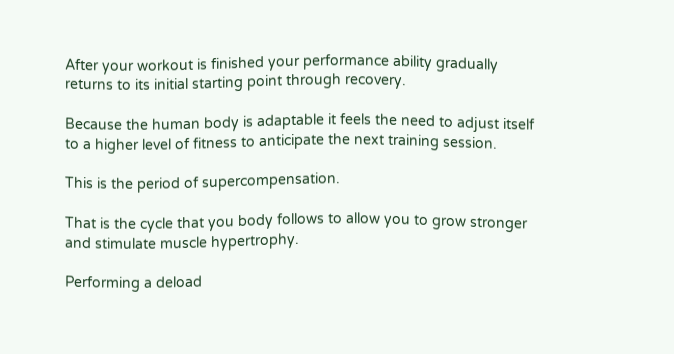After your workout is finished your performance ability gradually returns to its initial starting point through recovery.

Because the human body is adaptable it feels the need to adjust itself to a higher level of fitness to anticipate the next training session.

This is the period of supercompensation.

That is the cycle that you body follows to allow you to grow stronger and stimulate muscle hypertrophy.

Performing a deload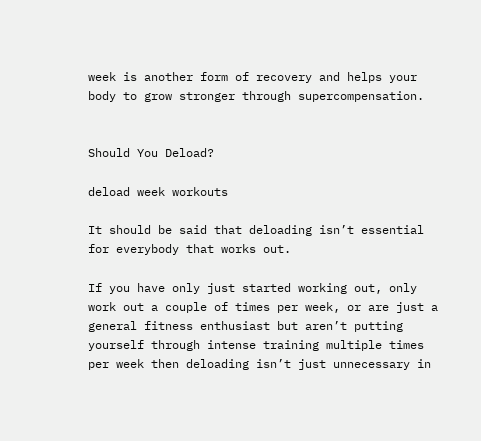week is another form of recovery and helps your body to grow stronger through supercompensation.


Should You Deload?

deload week workouts

It should be said that deloading isn’t essential for everybody that works out.

If you have only just started working out, only work out a couple of times per week, or are just a general fitness enthusiast but aren’t putting yourself through intense training multiple times per week then deloading isn’t just unnecessary in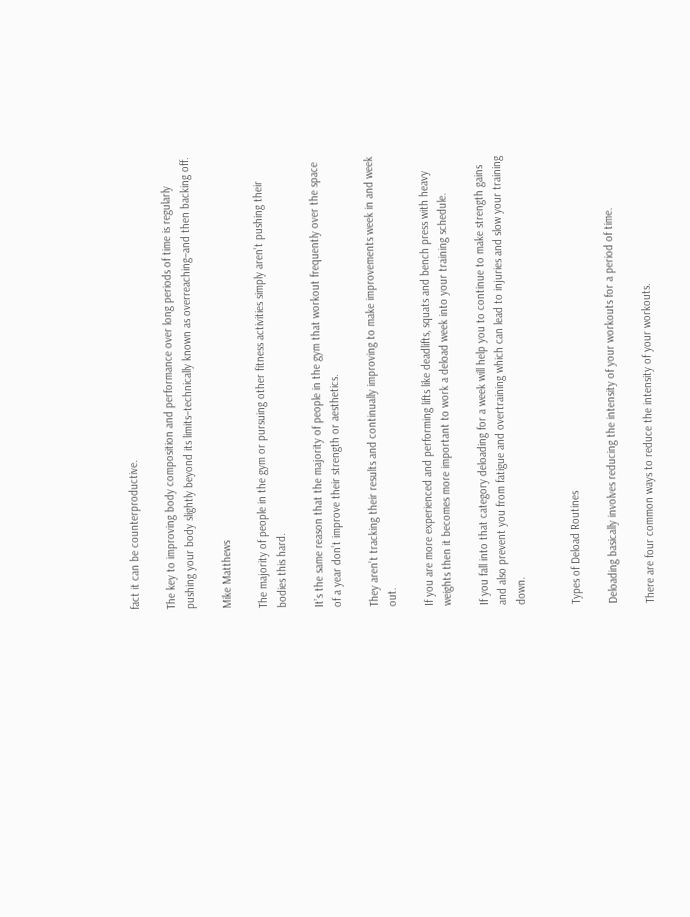fact it can be counterproductive.

The key to improving body composition and performance over long periods of time is regularly pushing your body slightly beyond its limits–technically known as overreaching–and then backing off.

Mike Matthews

The majority of people in the gym or pursuing other fitness activities simply aren’t pushing their bodies this hard.

It’s the same reason that the majority of people in the gym that workout frequently over the space of a year don’t improve their strength or aesthetics.

They aren’t tracking their results and continually improving to make improvements week in and week out.

If you are more experienced and performing lifts like deadlifts, squats and bench press with heavy weights then it becomes more important to work a deload week into your training schedule.

If you fall into that category deloading for a week will help you to continue to make strength gains and also prevent you from fatigue and overtraining which can lead to injuries and slow your training down.


Types of Deload Routines

Deloading basically involves reducing the intensity of your workouts for a period of time.

There are four common ways to reduce the intensity of your workouts.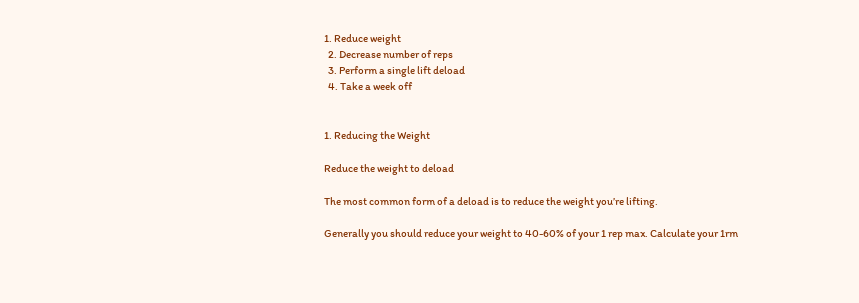1. Reduce weight
  2. Decrease number of reps
  3. Perform a single lift deload
  4. Take a week off


1. Reducing the Weight

Reduce the weight to deload

The most common form of a deload is to reduce the weight you’re lifting.

Generally you should reduce your weight to 40-60% of your 1 rep max. Calculate your 1rm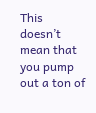This doesn’t mean that you pump out a ton of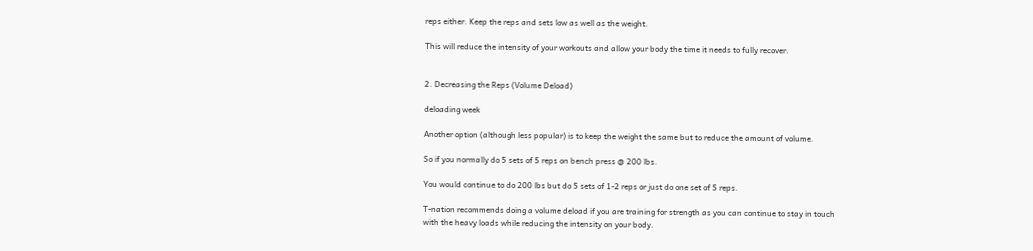reps either. Keep the reps and sets low as well as the weight.

This will reduce the intensity of your workouts and allow your body the time it needs to fully recover.


2. Decreasing the Reps (Volume Deload)

deloading week

Another option (although less popular) is to keep the weight the same but to reduce the amount of volume.

So if you normally do 5 sets of 5 reps on bench press @ 200 lbs.

You would continue to do 200 lbs but do 5 sets of 1-2 reps or just do one set of 5 reps.

T-nation recommends doing a volume deload if you are training for strength as you can continue to stay in touch with the heavy loads while reducing the intensity on your body.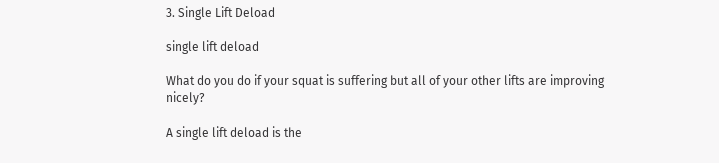3. Single Lift Deload

single lift deload

What do you do if your squat is suffering but all of your other lifts are improving nicely?

A single lift deload is the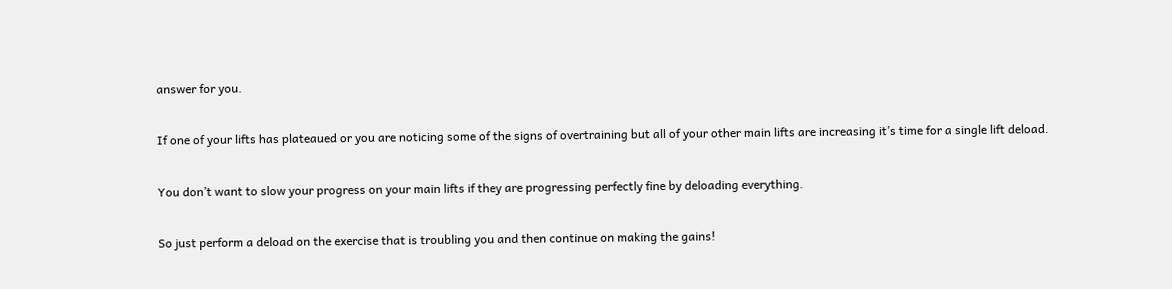answer for you.

If one of your lifts has plateaued or you are noticing some of the signs of overtraining but all of your other main lifts are increasing it’s time for a single lift deload.

You don’t want to slow your progress on your main lifts if they are progressing perfectly fine by deloading everything.

So just perform a deload on the exercise that is troubling you and then continue on making the gains!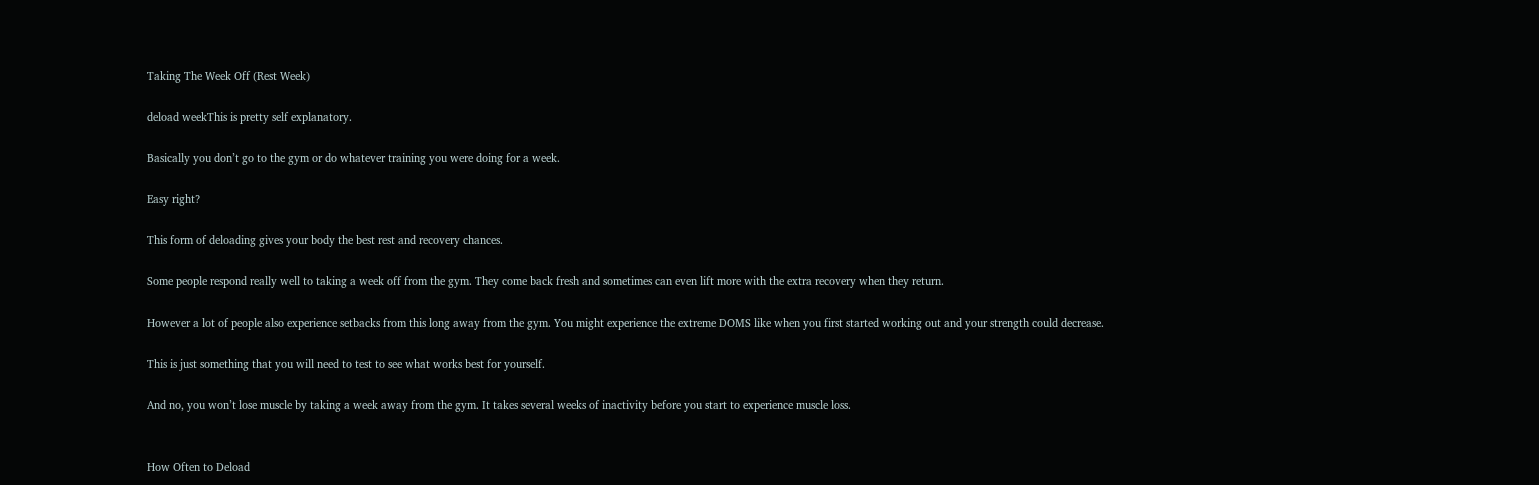Taking The Week Off (Rest Week)

deload weekThis is pretty self explanatory.

Basically you don’t go to the gym or do whatever training you were doing for a week.

Easy right?

This form of deloading gives your body the best rest and recovery chances.

Some people respond really well to taking a week off from the gym. They come back fresh and sometimes can even lift more with the extra recovery when they return.

However a lot of people also experience setbacks from this long away from the gym. You might experience the extreme DOMS like when you first started working out and your strength could decrease.

This is just something that you will need to test to see what works best for yourself.

And no, you won’t lose muscle by taking a week away from the gym. It takes several weeks of inactivity before you start to experience muscle loss.


How Often to Deload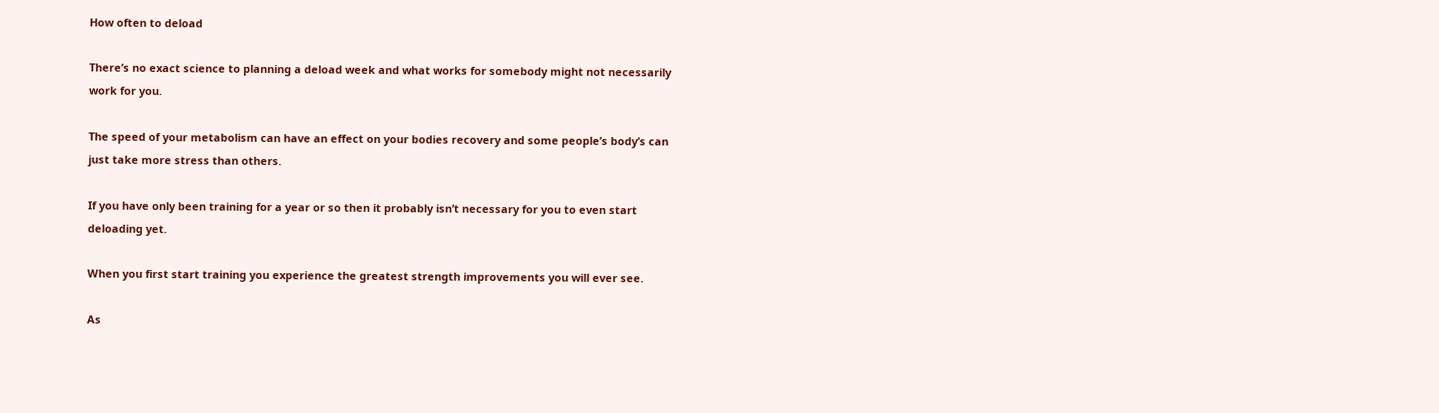How often to deload

There’s no exact science to planning a deload week and what works for somebody might not necessarily work for you.

The speed of your metabolism can have an effect on your bodies recovery and some people’s body’s can just take more stress than others.

If you have only been training for a year or so then it probably isn’t necessary for you to even start deloading yet.

When you first start training you experience the greatest strength improvements you will ever see.

As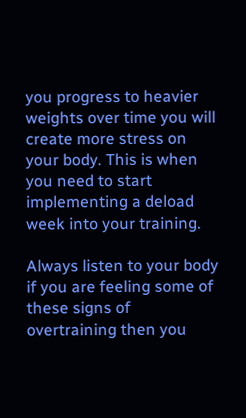you progress to heavier weights over time you will create more stress on your body. This is when you need to start implementing a deload week into your training.

Always listen to your body if you are feeling some of these signs of overtraining then you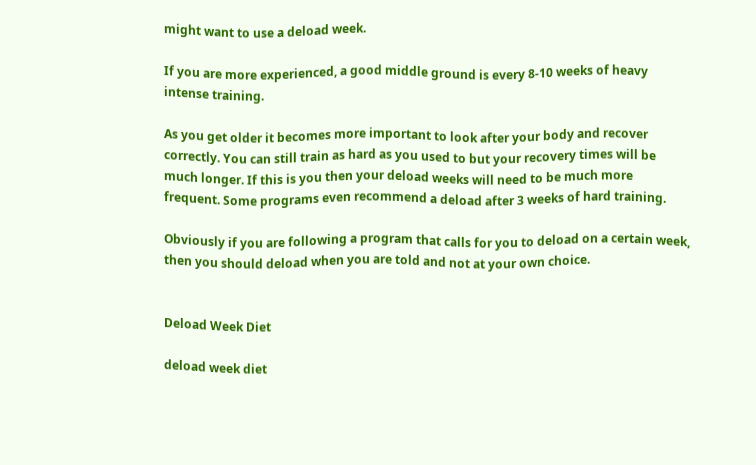might want to use a deload week.

If you are more experienced, a good middle ground is every 8-10 weeks of heavy intense training.

As you get older it becomes more important to look after your body and recover correctly. You can still train as hard as you used to but your recovery times will be much longer. If this is you then your deload weeks will need to be much more frequent. Some programs even recommend a deload after 3 weeks of hard training.

Obviously if you are following a program that calls for you to deload on a certain week, then you should deload when you are told and not at your own choice.


Deload Week Diet

deload week diet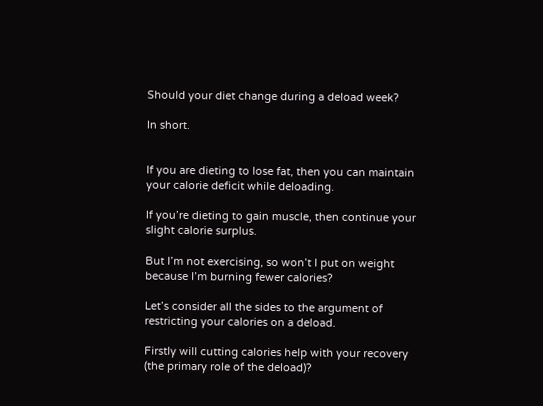Should your diet change during a deload week?

In short.


If you are dieting to lose fat, then you can maintain your calorie deficit while deloading.

If you’re dieting to gain muscle, then continue your slight calorie surplus.

But I’m not exercising, so won’t I put on weight because I’m burning fewer calories?

Let’s consider all the sides to the argument of restricting your calories on a deload.

Firstly will cutting calories help with your recovery (the primary role of the deload)?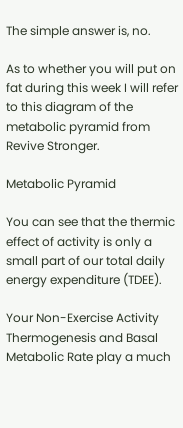The simple answer is, no.

As to whether you will put on fat during this week I will refer to this diagram of the metabolic pyramid from Revive Stronger.

Metabolic Pyramid

You can see that the thermic effect of activity is only a small part of our total daily energy expenditure (TDEE).

Your Non-Exercise Activity Thermogenesis and Basal Metabolic Rate play a much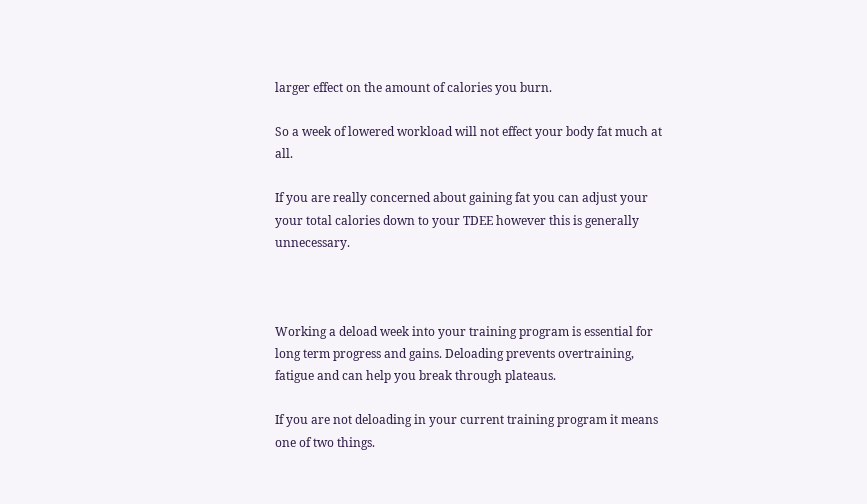larger effect on the amount of calories you burn.

So a week of lowered workload will not effect your body fat much at all.

If you are really concerned about gaining fat you can adjust your your total calories down to your TDEE however this is generally unnecessary.



Working a deload week into your training program is essential for long term progress and gains. Deloading prevents overtraining, fatigue and can help you break through plateaus.

If you are not deloading in your current training program it means one of two things.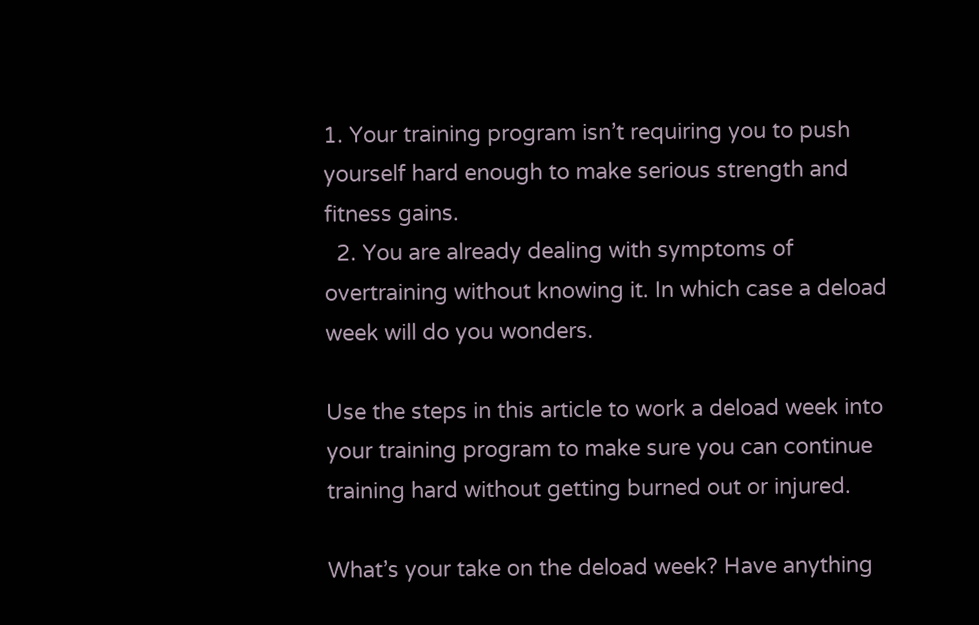1. Your training program isn’t requiring you to push yourself hard enough to make serious strength and fitness gains.
  2. You are already dealing with symptoms of overtraining without knowing it. In which case a deload week will do you wonders.

Use the steps in this article to work a deload week into your training program to make sure you can continue training hard without getting burned out or injured.

What’s your take on the deload week? Have anything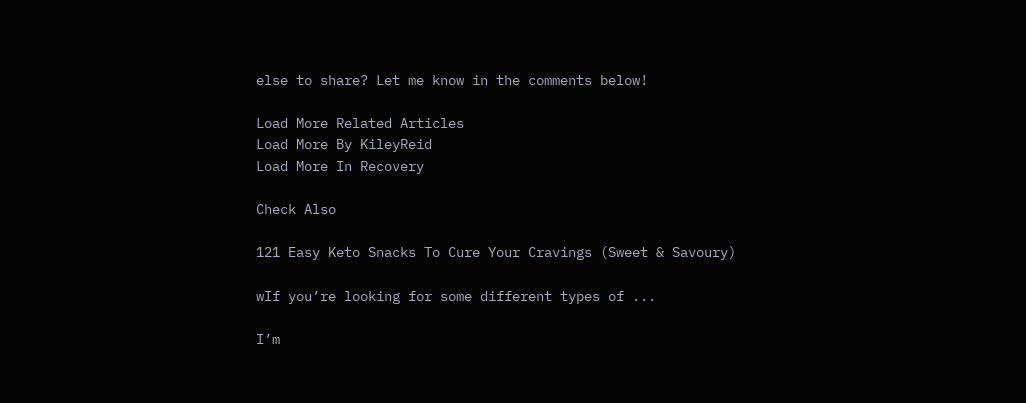else to share? Let me know in the comments below!

Load More Related Articles
Load More By KileyReid
Load More In Recovery

Check Also

121 Easy Keto Snacks To Cure Your Cravings (Sweet & Savoury)

wIf you’re looking for some different types of ...

I’m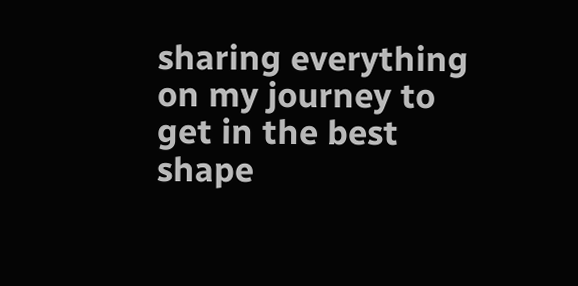sharing everything on my journey to get in the best shape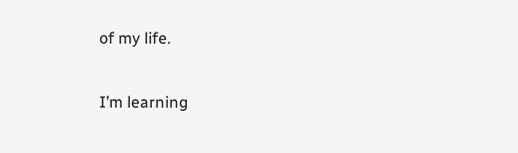of my life.

I’m learning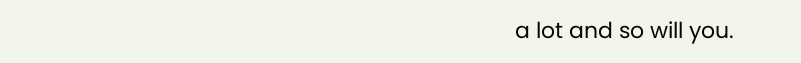a lot and so will you.